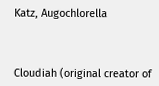Katz, Augochlorella



Cloudiah (original creator of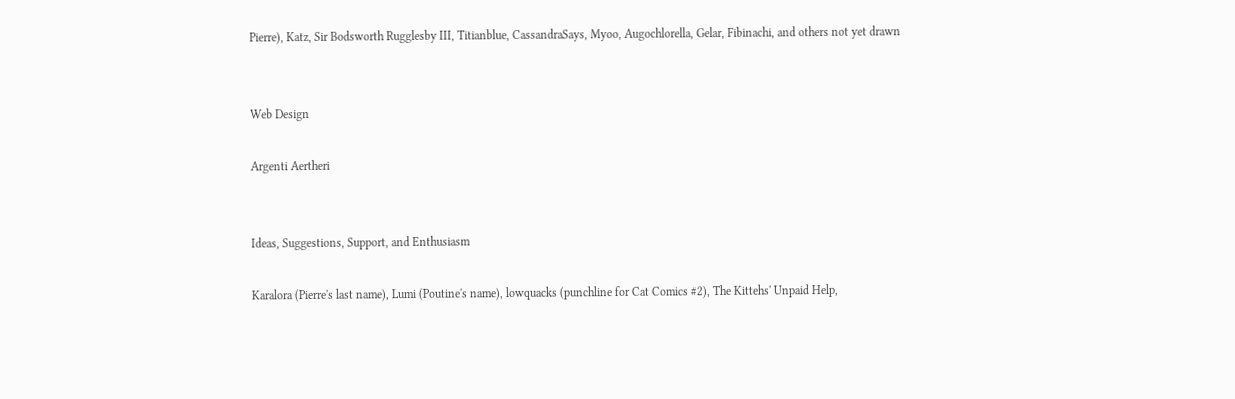Pierre), Katz, Sir Bodsworth Rugglesby III, Titianblue, CassandraSays, Myoo, Augochlorella, Gelar, Fibinachi, and others not yet drawn


Web Design

Argenti Aertheri


Ideas, Suggestions, Support, and Enthusiasm

Karalora (Pierre's last name), Lumi (Poutine's name), lowquacks (punchline for Cat Comics #2), The Kittehs' Unpaid Help,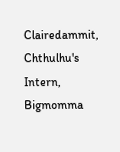Clairedammit, Chthulhu's Intern, Bigmomma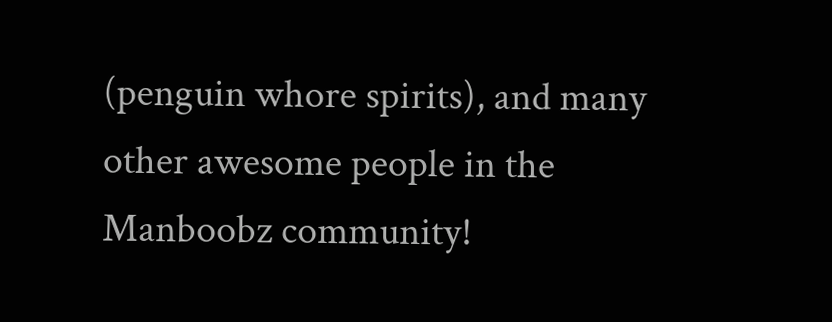(penguin whore spirits), and many other awesome people in the Manboobz community!